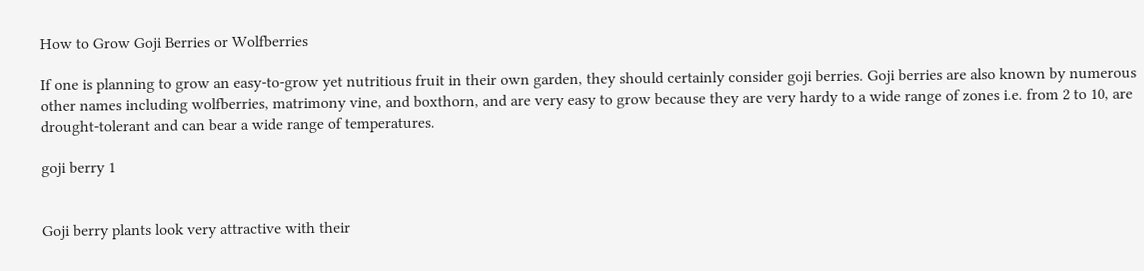How to Grow Goji Berries or Wolfberries

If one is planning to grow an easy-to-grow yet nutritious fruit in their own garden, they should certainly consider goji berries. Goji berries are also known by numerous other names including wolfberries, matrimony vine, and boxthorn, and are very easy to grow because they are very hardy to a wide range of zones i.e. from 2 to 10, are drought-tolerant and can bear a wide range of temperatures.

goji berry 1


Goji berry plants look very attractive with their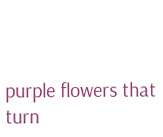purple flowers that turn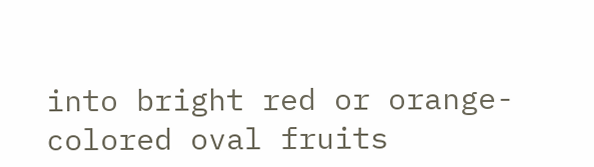into bright red or orange-colored oval fruits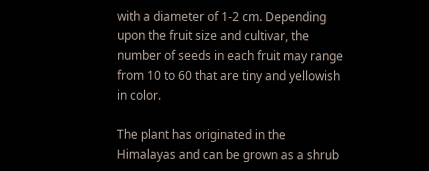with a diameter of 1-2 cm. Depending upon the fruit size and cultivar, the number of seeds in each fruit may range from 10 to 60 that are tiny and yellowish in color.

The plant has originated in the Himalayas and can be grown as a shrub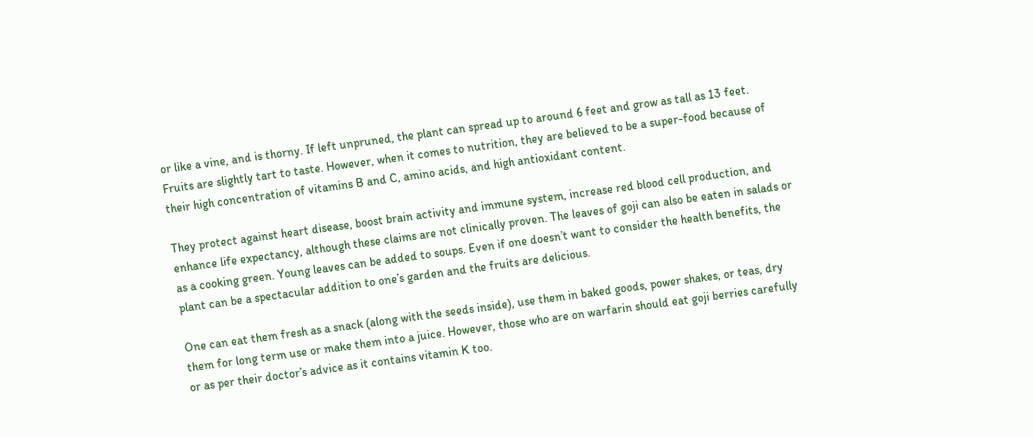or like a vine, and is thorny. If left unpruned, the plant can spread up to around 6 feet and grow as tall as 13 feet. Fruits are slightly tart to taste. However, when it comes to nutrition, they are believed to be a super-food because of their high concentration of vitamins B and C, amino acids, and high antioxidant content.

They protect against heart disease, boost brain activity and immune system, increase red blood cell production, and enhance life expectancy, although these claims are not clinically proven. The leaves of goji can also be eaten in salads or as a cooking green. Young leaves can be added to soups. Even if one doesn’t want to consider the health benefits, the plant can be a spectacular addition to one’s garden and the fruits are delicious.

One can eat them fresh as a snack (along with the seeds inside), use them in baked goods, power shakes, or teas, dry them for long term use or make them into a juice. However, those who are on warfarin should eat goji berries carefully or as per their doctor’s advice as it contains vitamin K too.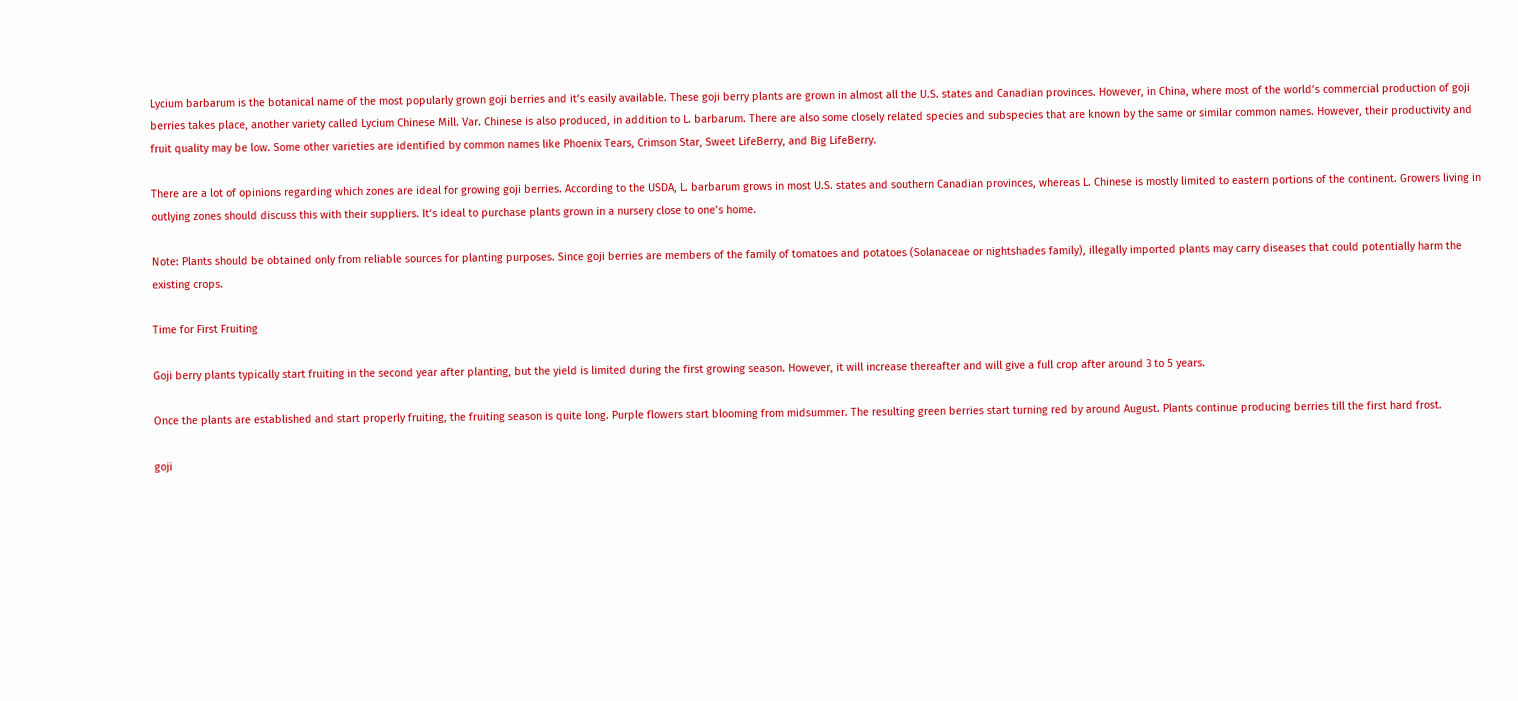Lycium barbarum is the botanical name of the most popularly grown goji berries and it’s easily available. These goji berry plants are grown in almost all the U.S. states and Canadian provinces. However, in China, where most of the world’s commercial production of goji berries takes place, another variety called Lycium Chinese Mill. Var. Chinese is also produced, in addition to L. barbarum. There are also some closely related species and subspecies that are known by the same or similar common names. However, their productivity and fruit quality may be low. Some other varieties are identified by common names like Phoenix Tears, Crimson Star, Sweet LifeBerry, and Big LifeBerry.

There are a lot of opinions regarding which zones are ideal for growing goji berries. According to the USDA, L. barbarum grows in most U.S. states and southern Canadian provinces, whereas L. Chinese is mostly limited to eastern portions of the continent. Growers living in outlying zones should discuss this with their suppliers. It’s ideal to purchase plants grown in a nursery close to one’s home.

Note: Plants should be obtained only from reliable sources for planting purposes. Since goji berries are members of the family of tomatoes and potatoes (Solanaceae or nightshades family), illegally imported plants may carry diseases that could potentially harm the existing crops.

Time for First Fruiting

Goji berry plants typically start fruiting in the second year after planting, but the yield is limited during the first growing season. However, it will increase thereafter and will give a full crop after around 3 to 5 years.

Once the plants are established and start properly fruiting, the fruiting season is quite long. Purple flowers start blooming from midsummer. The resulting green berries start turning red by around August. Plants continue producing berries till the first hard frost.

goji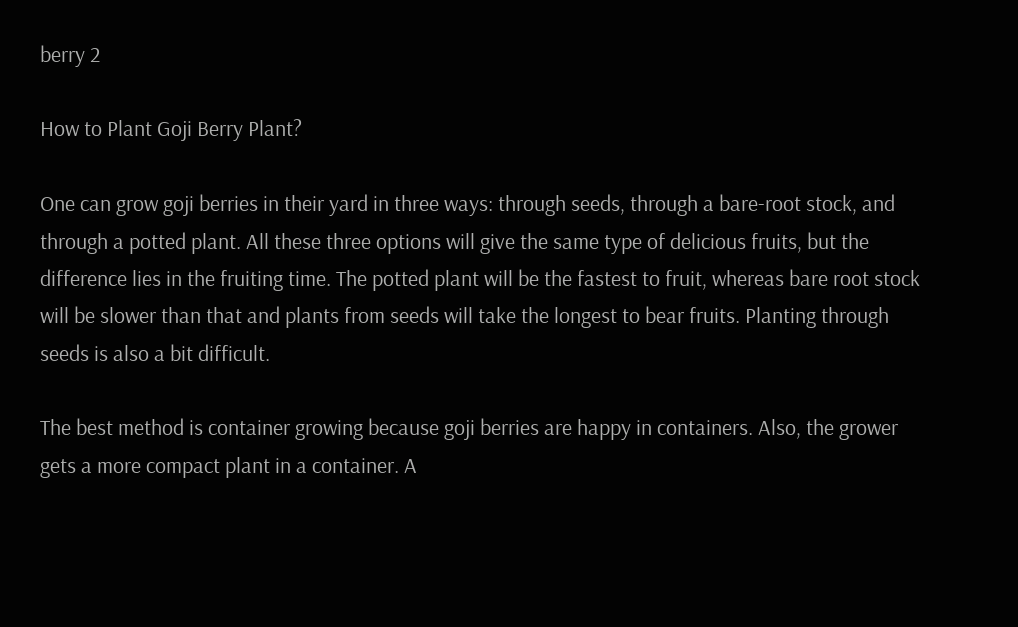berry 2

How to Plant Goji Berry Plant?

One can grow goji berries in their yard in three ways: through seeds, through a bare-root stock, and through a potted plant. All these three options will give the same type of delicious fruits, but the difference lies in the fruiting time. The potted plant will be the fastest to fruit, whereas bare root stock will be slower than that and plants from seeds will take the longest to bear fruits. Planting through seeds is also a bit difficult.

The best method is container growing because goji berries are happy in containers. Also, the grower gets a more compact plant in a container. A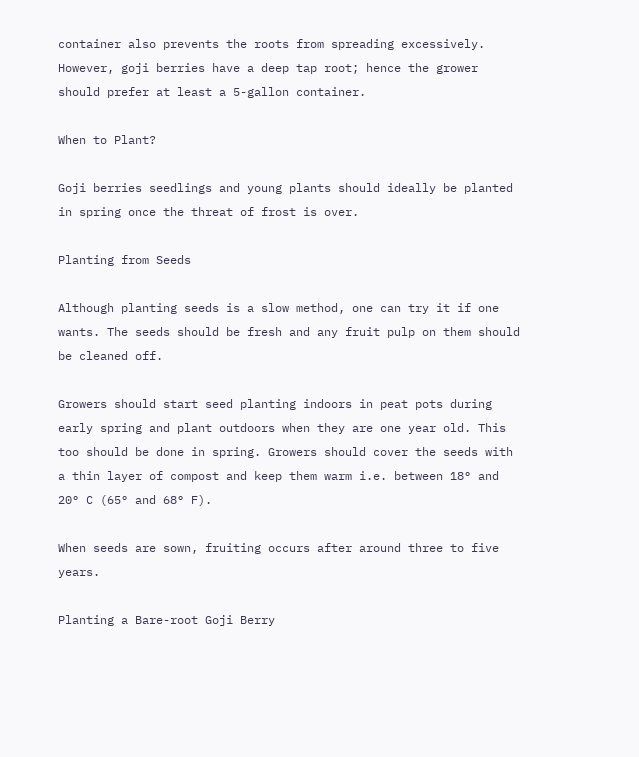container also prevents the roots from spreading excessively. However, goji berries have a deep tap root; hence the grower should prefer at least a 5-gallon container.

When to Plant?

Goji berries seedlings and young plants should ideally be planted in spring once the threat of frost is over.

Planting from Seeds

Although planting seeds is a slow method, one can try it if one wants. The seeds should be fresh and any fruit pulp on them should be cleaned off.

Growers should start seed planting indoors in peat pots during early spring and plant outdoors when they are one year old. This too should be done in spring. Growers should cover the seeds with a thin layer of compost and keep them warm i.e. between 18° and 20° C (65° and 68° F).

When seeds are sown, fruiting occurs after around three to five years.

Planting a Bare-root Goji Berry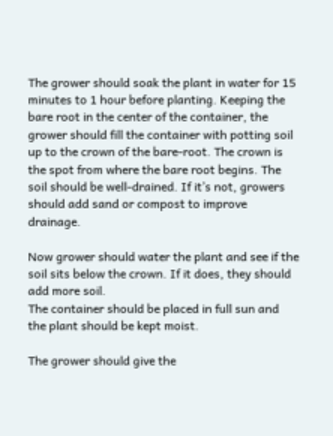The grower should soak the plant in water for 15 minutes to 1 hour before planting. Keeping the bare root in the center of the container, the grower should fill the container with potting soil up to the crown of the bare-root. The crown is the spot from where the bare root begins. The soil should be well-drained. If it’s not, growers should add sand or compost to improve drainage.

Now grower should water the plant and see if the soil sits below the crown. If it does, they should add more soil.
The container should be placed in full sun and the plant should be kept moist.

The grower should give the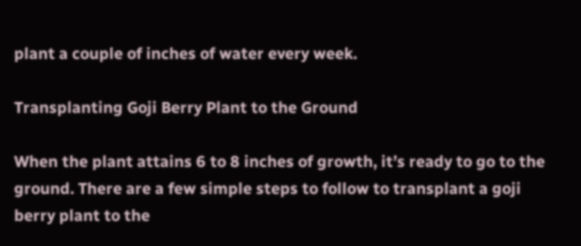plant a couple of inches of water every week.

Transplanting Goji Berry Plant to the Ground

When the plant attains 6 to 8 inches of growth, it’s ready to go to the ground. There are a few simple steps to follow to transplant a goji berry plant to the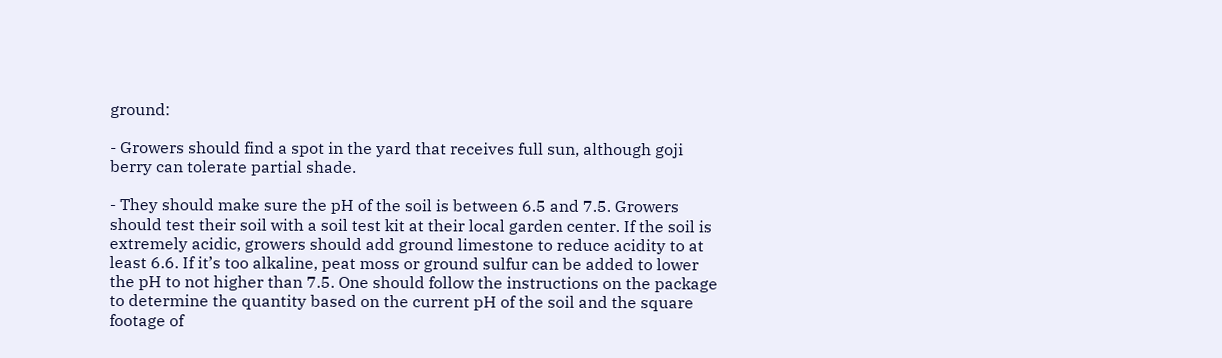ground:

- Growers should find a spot in the yard that receives full sun, although goji berry can tolerate partial shade.

- They should make sure the pH of the soil is between 6.5 and 7.5. Growers should test their soil with a soil test kit at their local garden center. If the soil is extremely acidic, growers should add ground limestone to reduce acidity to at least 6.6. If it’s too alkaline, peat moss or ground sulfur can be added to lower the pH to not higher than 7.5. One should follow the instructions on the package to determine the quantity based on the current pH of the soil and the square footage of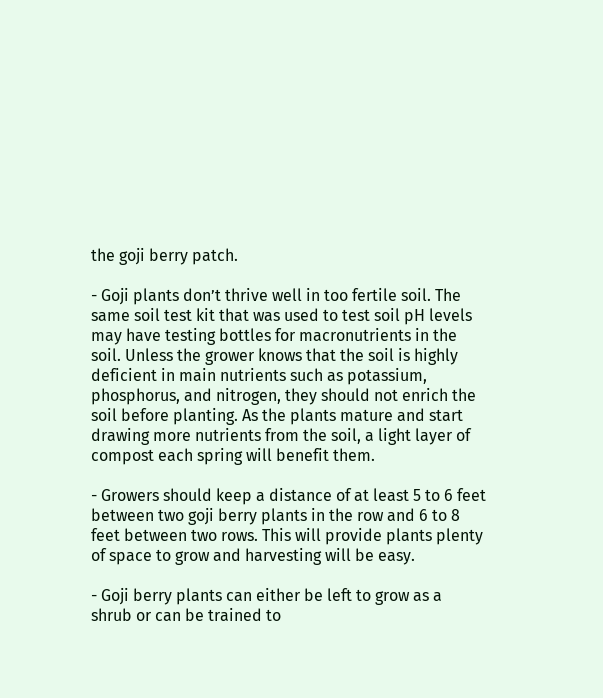the goji berry patch.

- Goji plants don’t thrive well in too fertile soil. The same soil test kit that was used to test soil pH levels may have testing bottles for macronutrients in the soil. Unless the grower knows that the soil is highly deficient in main nutrients such as potassium, phosphorus, and nitrogen, they should not enrich the soil before planting. As the plants mature and start drawing more nutrients from the soil, a light layer of compost each spring will benefit them.

- Growers should keep a distance of at least 5 to 6 feet between two goji berry plants in the row and 6 to 8 feet between two rows. This will provide plants plenty of space to grow and harvesting will be easy.

- Goji berry plants can either be left to grow as a shrub or can be trained to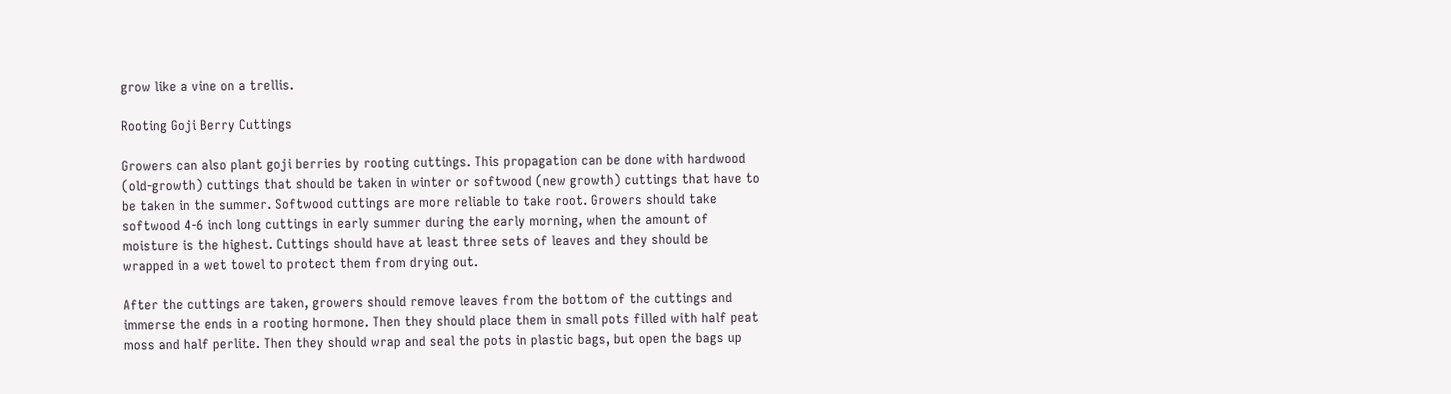grow like a vine on a trellis.

Rooting Goji Berry Cuttings

Growers can also plant goji berries by rooting cuttings. This propagation can be done with hardwood (old-growth) cuttings that should be taken in winter or softwood (new growth) cuttings that have to be taken in the summer. Softwood cuttings are more reliable to take root. Growers should take softwood 4-6 inch long cuttings in early summer during the early morning, when the amount of moisture is the highest. Cuttings should have at least three sets of leaves and they should be wrapped in a wet towel to protect them from drying out.

After the cuttings are taken, growers should remove leaves from the bottom of the cuttings and immerse the ends in a rooting hormone. Then they should place them in small pots filled with half peat moss and half perlite. Then they should wrap and seal the pots in plastic bags, but open the bags up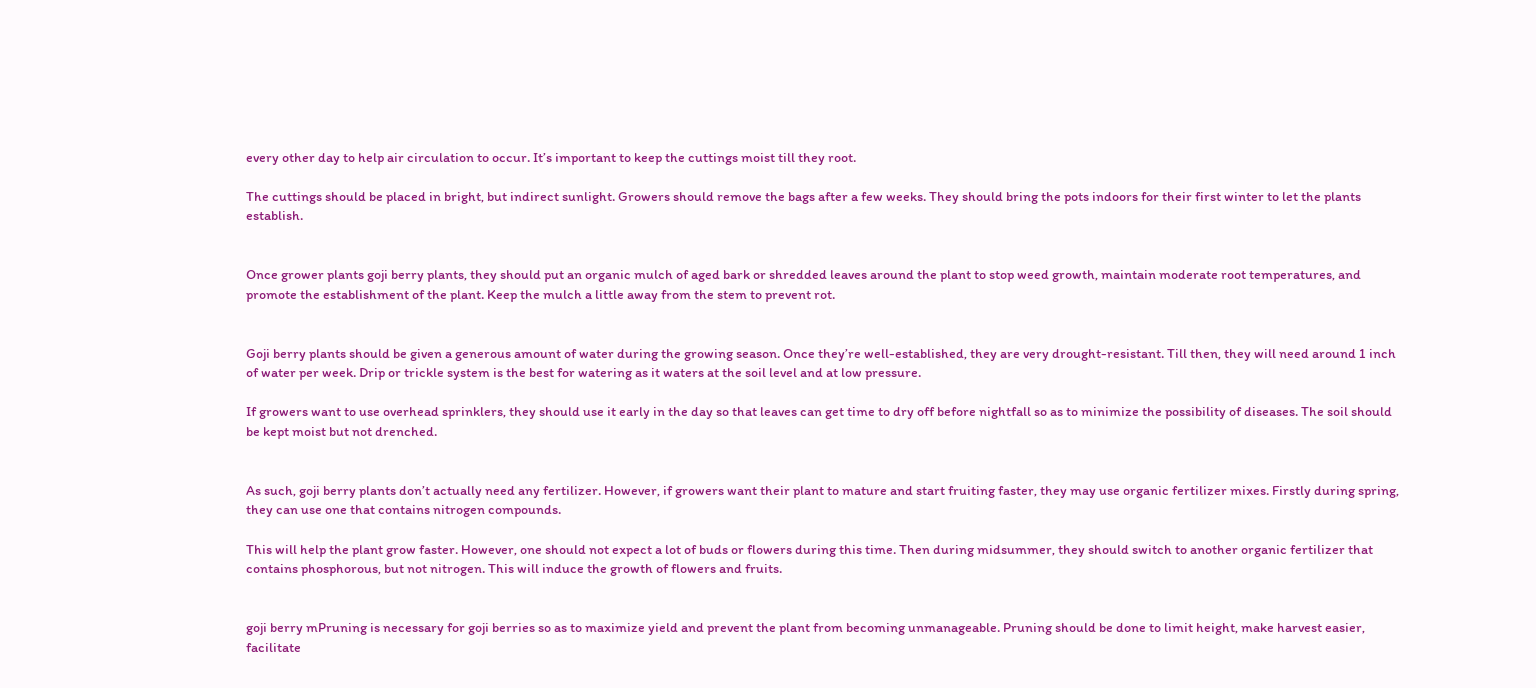every other day to help air circulation to occur. It’s important to keep the cuttings moist till they root.

The cuttings should be placed in bright, but indirect sunlight. Growers should remove the bags after a few weeks. They should bring the pots indoors for their first winter to let the plants establish.


Once grower plants goji berry plants, they should put an organic mulch of aged bark or shredded leaves around the plant to stop weed growth, maintain moderate root temperatures, and promote the establishment of the plant. Keep the mulch a little away from the stem to prevent rot.


Goji berry plants should be given a generous amount of water during the growing season. Once they’re well-established, they are very drought-resistant. Till then, they will need around 1 inch of water per week. Drip or trickle system is the best for watering as it waters at the soil level and at low pressure.

If growers want to use overhead sprinklers, they should use it early in the day so that leaves can get time to dry off before nightfall so as to minimize the possibility of diseases. The soil should be kept moist but not drenched.


As such, goji berry plants don’t actually need any fertilizer. However, if growers want their plant to mature and start fruiting faster, they may use organic fertilizer mixes. Firstly during spring, they can use one that contains nitrogen compounds.

This will help the plant grow faster. However, one should not expect a lot of buds or flowers during this time. Then during midsummer, they should switch to another organic fertilizer that contains phosphorous, but not nitrogen. This will induce the growth of flowers and fruits.


goji berry mPruning is necessary for goji berries so as to maximize yield and prevent the plant from becoming unmanageable. Pruning should be done to limit height, make harvest easier, facilitate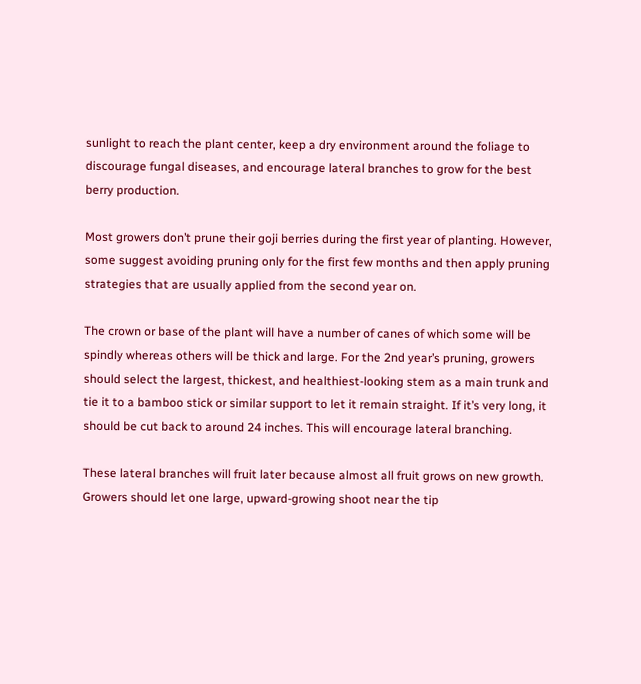sunlight to reach the plant center, keep a dry environment around the foliage to discourage fungal diseases, and encourage lateral branches to grow for the best berry production.

Most growers don’t prune their goji berries during the first year of planting. However, some suggest avoiding pruning only for the first few months and then apply pruning strategies that are usually applied from the second year on.

The crown or base of the plant will have a number of canes of which some will be spindly whereas others will be thick and large. For the 2nd year’s pruning, growers should select the largest, thickest, and healthiest-looking stem as a main trunk and tie it to a bamboo stick or similar support to let it remain straight. If it’s very long, it should be cut back to around 24 inches. This will encourage lateral branching.

These lateral branches will fruit later because almost all fruit grows on new growth. Growers should let one large, upward-growing shoot near the tip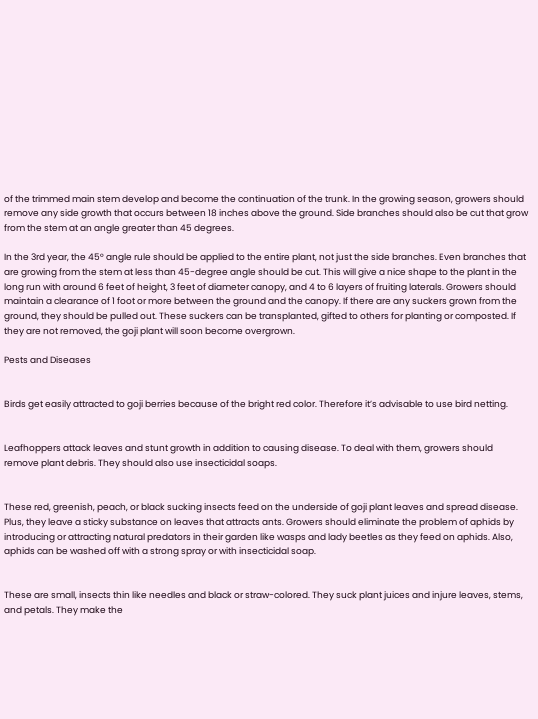of the trimmed main stem develop and become the continuation of the trunk. In the growing season, growers should remove any side growth that occurs between 18 inches above the ground. Side branches should also be cut that grow from the stem at an angle greater than 45 degrees.

In the 3rd year, the 45° angle rule should be applied to the entire plant, not just the side branches. Even branches that are growing from the stem at less than 45-degree angle should be cut. This will give a nice shape to the plant in the long run with around 6 feet of height, 3 feet of diameter canopy, and 4 to 6 layers of fruiting laterals. Growers should maintain a clearance of 1 foot or more between the ground and the canopy. If there are any suckers grown from the ground, they should be pulled out. These suckers can be transplanted, gifted to others for planting or composted. If they are not removed, the goji plant will soon become overgrown.

Pests and Diseases


Birds get easily attracted to goji berries because of the bright red color. Therefore it’s advisable to use bird netting.


Leafhoppers attack leaves and stunt growth in addition to causing disease. To deal with them, growers should remove plant debris. They should also use insecticidal soaps.


These red, greenish, peach, or black sucking insects feed on the underside of goji plant leaves and spread disease. Plus, they leave a sticky substance on leaves that attracts ants. Growers should eliminate the problem of aphids by introducing or attracting natural predators in their garden like wasps and lady beetles as they feed on aphids. Also, aphids can be washed off with a strong spray or with insecticidal soap.


These are small, insects thin like needles and black or straw-colored. They suck plant juices and injure leaves, stems, and petals. They make the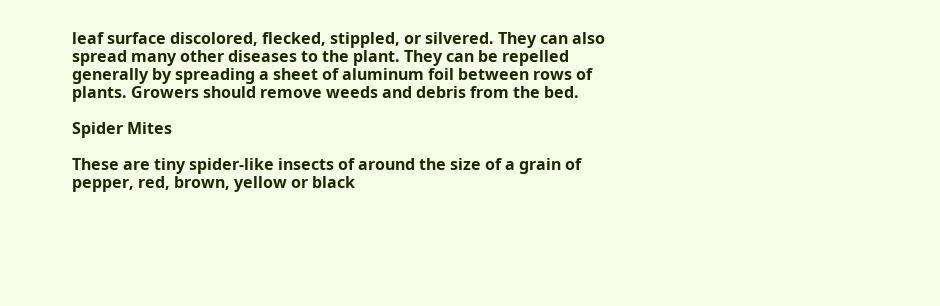leaf surface discolored, flecked, stippled, or silvered. They can also spread many other diseases to the plant. They can be repelled generally by spreading a sheet of aluminum foil between rows of plants. Growers should remove weeds and debris from the bed.

Spider Mites

These are tiny spider-like insects of around the size of a grain of pepper, red, brown, yellow or black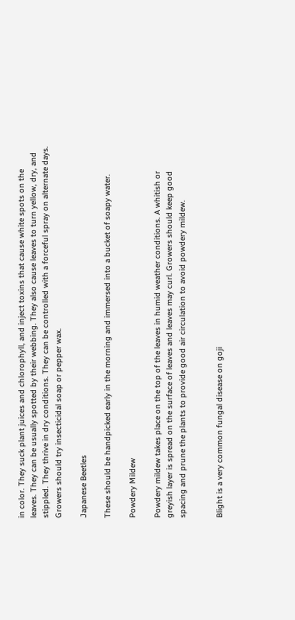in color. They suck plant juices and chlorophyll, and inject toxins that cause white spots on the leaves. They can be usually spotted by their webbing. They also cause leaves to turn yellow, dry, and stippled. They thrive in dry conditions. They can be controlled with a forceful spray on alternate days. Growers should try insecticidal soap or pepper wax.

Japanese Beetles

These should be handpicked early in the morning and immersed into a bucket of soapy water.

Powdery Mildew

Powdery mildew takes place on the top of the leaves in humid weather conditions. A whitish or greyish layer is spread on the surface of leaves and leaves may curl. Growers should keep good spacing and prune the plants to provide good air circulation to avoid powdery mildew.


Blight is a very common fungal disease on goji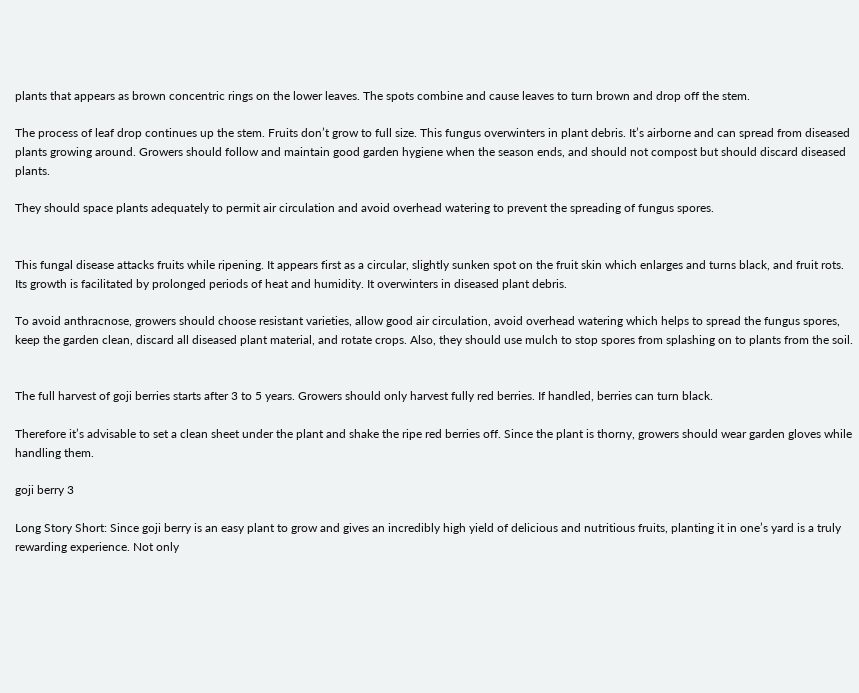plants that appears as brown concentric rings on the lower leaves. The spots combine and cause leaves to turn brown and drop off the stem.

The process of leaf drop continues up the stem. Fruits don’t grow to full size. This fungus overwinters in plant debris. It’s airborne and can spread from diseased plants growing around. Growers should follow and maintain good garden hygiene when the season ends, and should not compost but should discard diseased plants.

They should space plants adequately to permit air circulation and avoid overhead watering to prevent the spreading of fungus spores.


This fungal disease attacks fruits while ripening. It appears first as a circular, slightly sunken spot on the fruit skin which enlarges and turns black, and fruit rots. Its growth is facilitated by prolonged periods of heat and humidity. It overwinters in diseased plant debris.

To avoid anthracnose, growers should choose resistant varieties, allow good air circulation, avoid overhead watering which helps to spread the fungus spores, keep the garden clean, discard all diseased plant material, and rotate crops. Also, they should use mulch to stop spores from splashing on to plants from the soil.


The full harvest of goji berries starts after 3 to 5 years. Growers should only harvest fully red berries. If handled, berries can turn black.

Therefore it’s advisable to set a clean sheet under the plant and shake the ripe red berries off. Since the plant is thorny, growers should wear garden gloves while handling them.

goji berry 3

Long Story Short: Since goji berry is an easy plant to grow and gives an incredibly high yield of delicious and nutritious fruits, planting it in one’s yard is a truly rewarding experience. Not only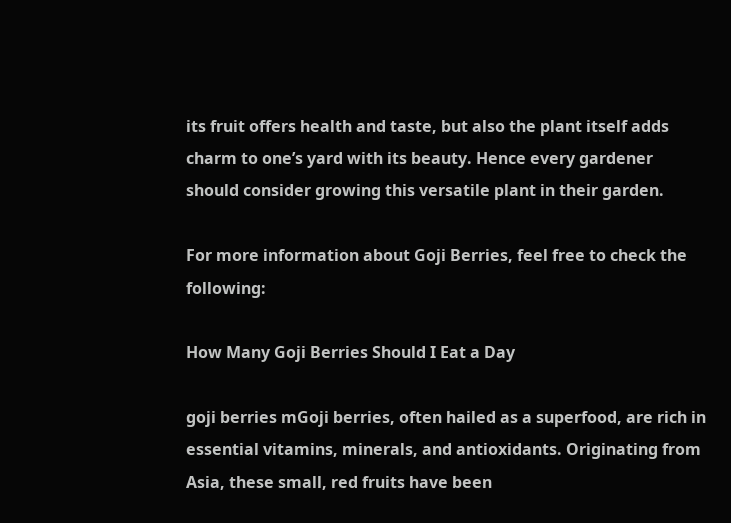its fruit offers health and taste, but also the plant itself adds charm to one’s yard with its beauty. Hence every gardener should consider growing this versatile plant in their garden.

For more information about Goji Berries, feel free to check the following:

How Many Goji Berries Should I Eat a Day

goji berries mGoji berries, often hailed as a superfood, are rich in essential vitamins, minerals, and antioxidants. Originating from Asia, these small, red fruits have been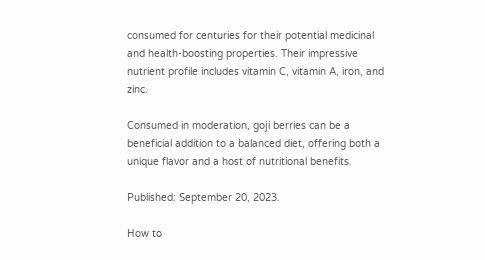consumed for centuries for their potential medicinal and health-boosting properties. Their impressive nutrient profile includes vitamin C, vitamin A, iron, and zinc.

Consumed in moderation, goji berries can be a beneficial addition to a balanced diet, offering both a unique flavor and a host of nutritional benefits.

Published: September 20, 2023.

How to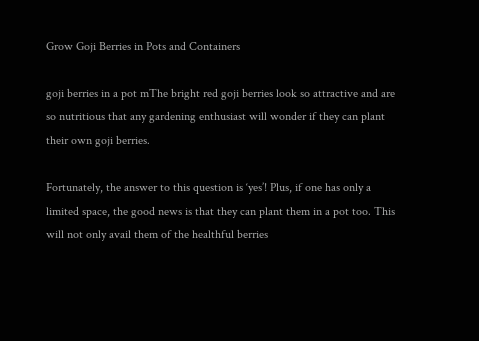Grow Goji Berries in Pots and Containers

goji berries in a pot mThe bright red goji berries look so attractive and are so nutritious that any gardening enthusiast will wonder if they can plant their own goji berries.

Fortunately, the answer to this question is ‘yes’! Plus, if one has only a limited space, the good news is that they can plant them in a pot too. This will not only avail them of the healthful berries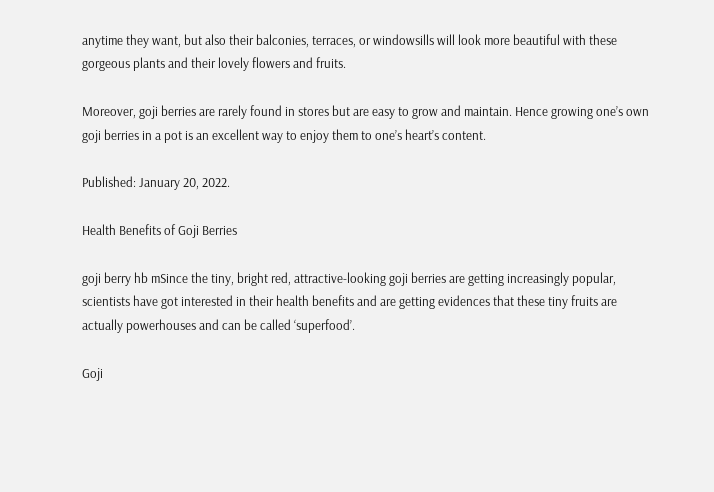anytime they want, but also their balconies, terraces, or windowsills will look more beautiful with these gorgeous plants and their lovely flowers and fruits.

Moreover, goji berries are rarely found in stores but are easy to grow and maintain. Hence growing one’s own goji berries in a pot is an excellent way to enjoy them to one’s heart’s content.

Published: January 20, 2022.

Health Benefits of Goji Berries

goji berry hb mSince the tiny, bright red, attractive-looking goji berries are getting increasingly popular, scientists have got interested in their health benefits and are getting evidences that these tiny fruits are actually powerhouses and can be called ‘superfood’.

Goji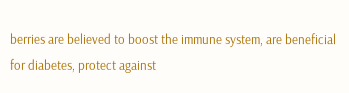berries are believed to boost the immune system, are beneficial for diabetes, protect against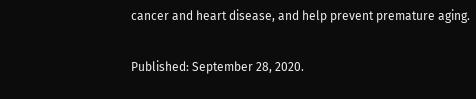cancer and heart disease, and help prevent premature aging.

Published: September 28, 2020.